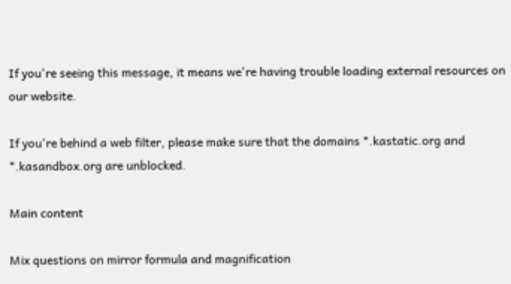If you're seeing this message, it means we're having trouble loading external resources on our website.

If you're behind a web filter, please make sure that the domains *.kastatic.org and *.kasandbox.org are unblocked.

Main content

Mix questions on mirror formula and magnification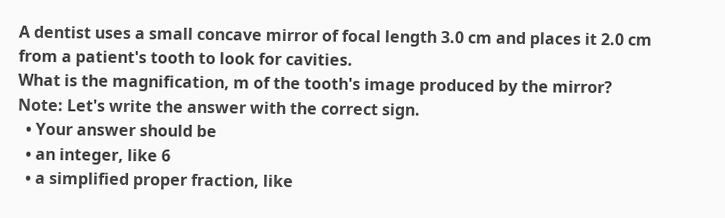A dentist uses a small concave mirror of focal length 3.0 cm and places it 2.0 cm from a patient's tooth to look for cavities.
What is the magnification, m of the tooth's image produced by the mirror?
Note: Let's write the answer with the correct sign.
  • Your answer should be
  • an integer, like 6
  • a simplified proper fraction, like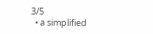3/5
  • a simplified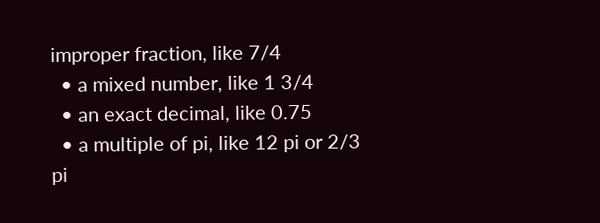improper fraction, like 7/4
  • a mixed number, like 1 3/4
  • an exact decimal, like 0.75
  • a multiple of pi, like 12 pi or 2/3 pi